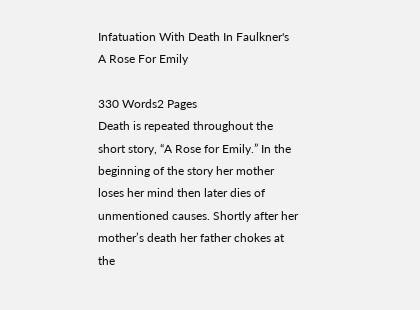Infatuation With Death In Faulkner's A Rose For Emily

330 Words2 Pages
Death is repeated throughout the short story, “A Rose for Emily.” In the beginning of the story her mother loses her mind then later dies of unmentioned causes. Shortly after her mother’s death her father chokes at the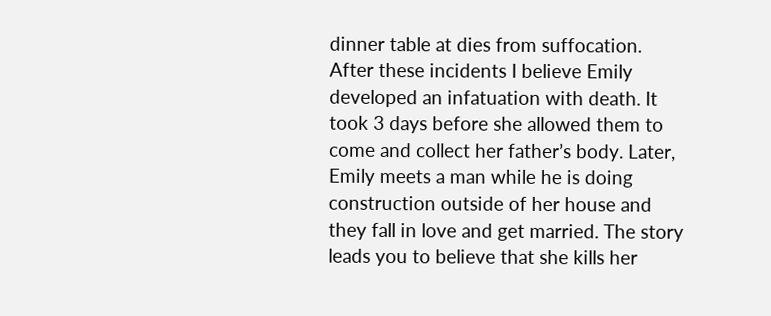dinner table at dies from suffocation. After these incidents I believe Emily developed an infatuation with death. It took 3 days before she allowed them to come and collect her father’s body. Later, Emily meets a man while he is doing construction outside of her house and they fall in love and get married. The story leads you to believe that she kills her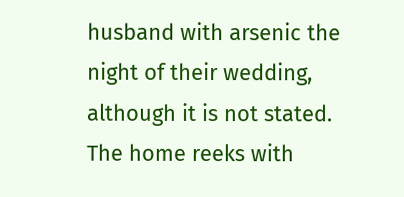husband with arsenic the night of their wedding, although it is not stated. The home reeks with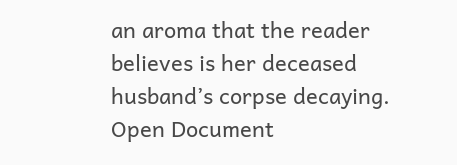an aroma that the reader believes is her deceased husband’s corpse decaying.
Open Document